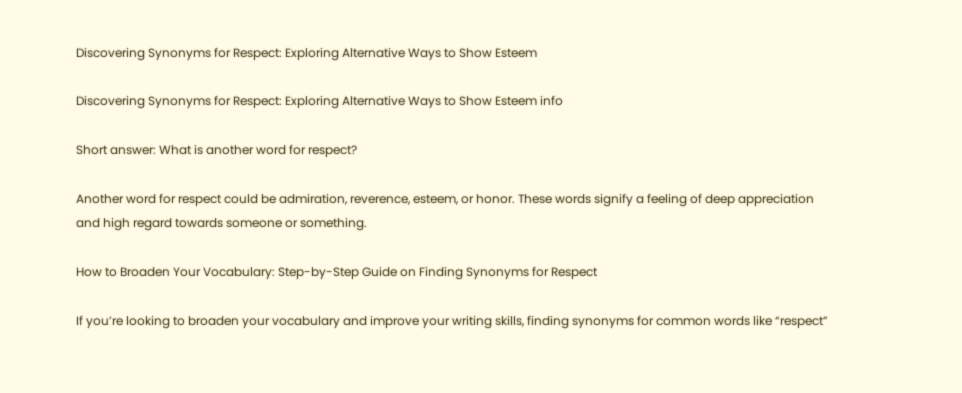Discovering Synonyms for Respect: Exploring Alternative Ways to Show Esteem

Discovering Synonyms for Respect: Exploring Alternative Ways to Show Esteem info

Short answer: What is another word for respect?

Another word for respect could be admiration, reverence, esteem, or honor. These words signify a feeling of deep appreciation and high regard towards someone or something.

How to Broaden Your Vocabulary: Step-by-Step Guide on Finding Synonyms for Respect

If you’re looking to broaden your vocabulary and improve your writing skills, finding synonyms for common words like “respect”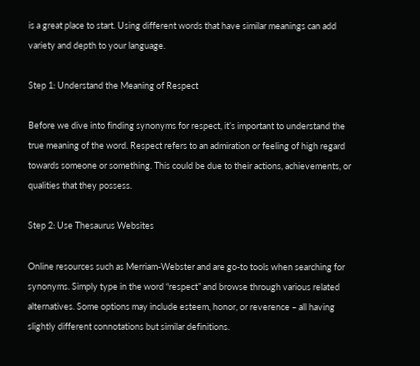is a great place to start. Using different words that have similar meanings can add variety and depth to your language.

Step 1: Understand the Meaning of Respect

Before we dive into finding synonyms for respect, it’s important to understand the true meaning of the word. Respect refers to an admiration or feeling of high regard towards someone or something. This could be due to their actions, achievements, or qualities that they possess.

Step 2: Use Thesaurus Websites

Online resources such as Merriam-Webster and are go-to tools when searching for synonyms. Simply type in the word “respect” and browse through various related alternatives. Some options may include esteem, honor, or reverence – all having slightly different connotations but similar definitions.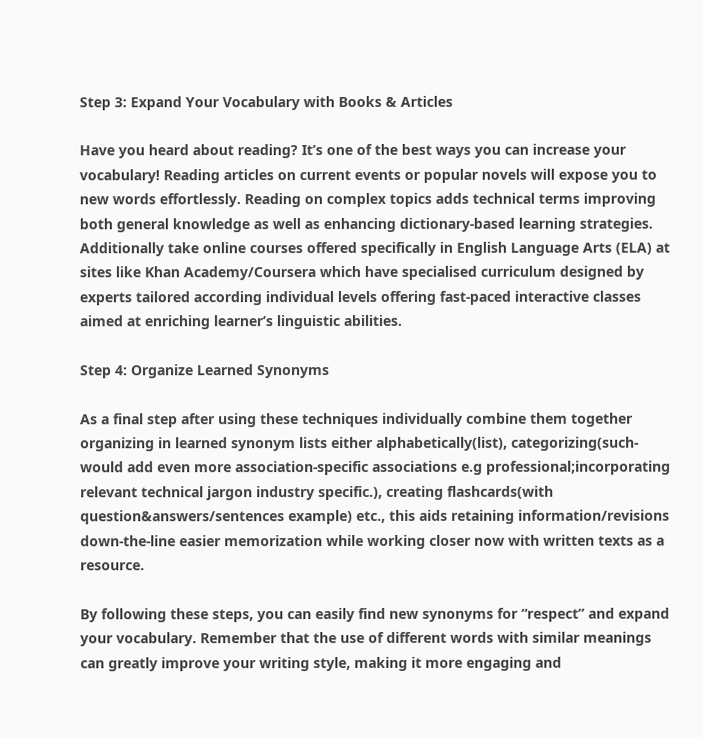Step 3: Expand Your Vocabulary with Books & Articles

Have you heard about reading? It’s one of the best ways you can increase your vocabulary! Reading articles on current events or popular novels will expose you to new words effortlessly. Reading on complex topics adds technical terms improving both general knowledge as well as enhancing dictionary-based learning strategies.
Additionally take online courses offered specifically in English Language Arts (ELA) at sites like Khan Academy/Coursera which have specialised curriculum designed by experts tailored according individual levels offering fast-paced interactive classes aimed at enriching learner’s linguistic abilities.

Step 4: Organize Learned Synonyms

As a final step after using these techniques individually combine them together organizing in learned synonym lists either alphabetically(list), categorizing(such-would add even more association-specific associations e.g professional;incorporating relevant technical jargon industry specific.), creating flashcards(with question&answers/sentences example) etc., this aids retaining information/revisions down-the-line easier memorization while working closer now with written texts as a resource.

By following these steps, you can easily find new synonyms for “respect” and expand your vocabulary. Remember that the use of different words with similar meanings can greatly improve your writing style, making it more engaging and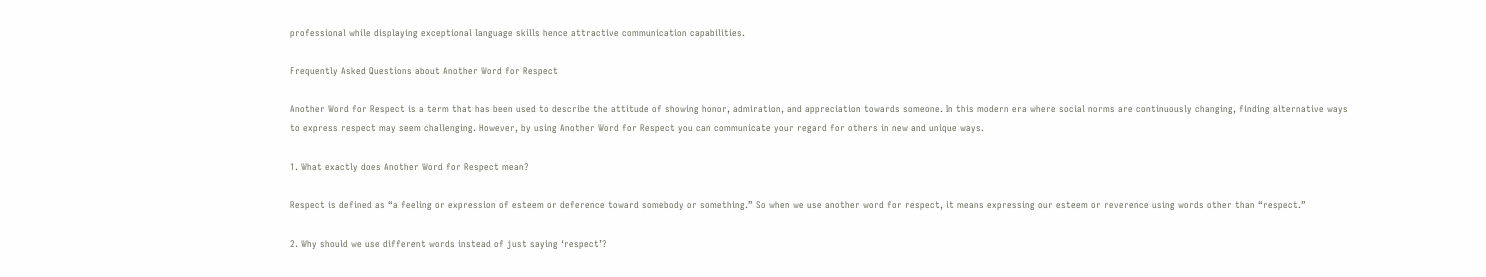professional while displaying exceptional language skills hence attractive communication capabilities.

Frequently Asked Questions about Another Word for Respect

Another Word for Respect is a term that has been used to describe the attitude of showing honor, admiration, and appreciation towards someone. In this modern era where social norms are continuously changing, finding alternative ways to express respect may seem challenging. However, by using Another Word for Respect you can communicate your regard for others in new and unique ways.

1. What exactly does Another Word for Respect mean?

Respect is defined as “a feeling or expression of esteem or deference toward somebody or something.” So when we use another word for respect, it means expressing our esteem or reverence using words other than “respect.”

2. Why should we use different words instead of just saying ‘respect’?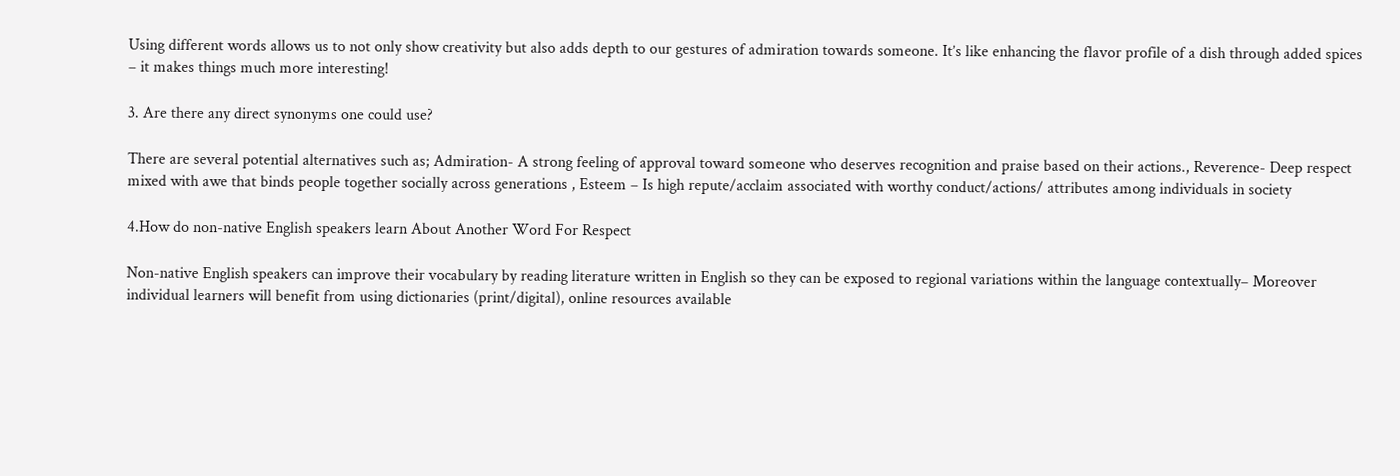Using different words allows us to not only show creativity but also adds depth to our gestures of admiration towards someone. It’s like enhancing the flavor profile of a dish through added spices – it makes things much more interesting!

3. Are there any direct synonyms one could use?

There are several potential alternatives such as; Admiration- A strong feeling of approval toward someone who deserves recognition and praise based on their actions., Reverence- Deep respect mixed with awe that binds people together socially across generations , Esteem – Is high repute/acclaim associated with worthy conduct/actions/ attributes among individuals in society

4.How do non-native English speakers learn About Another Word For Respect

Non-native English speakers can improve their vocabulary by reading literature written in English so they can be exposed to regional variations within the language contextually– Moreover individual learners will benefit from using dictionaries (print/digital), online resources available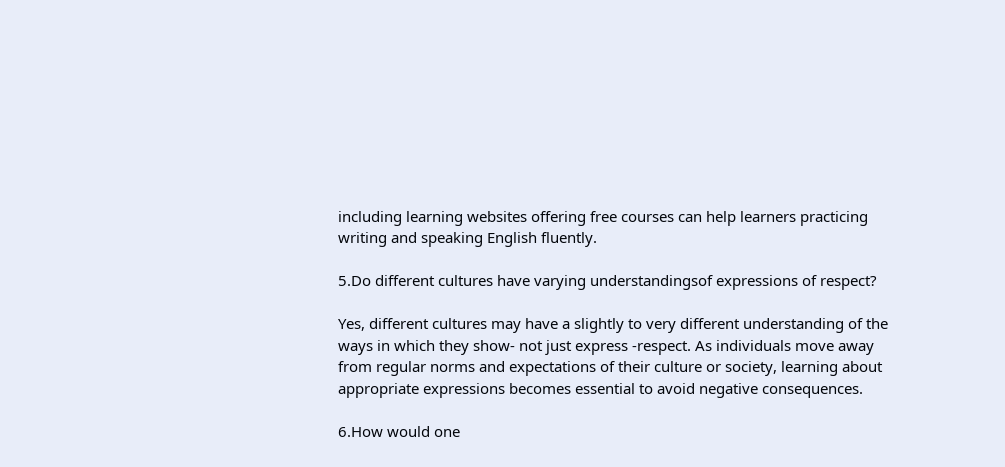including learning websites offering free courses can help learners practicing writing and speaking English fluently.

5.Do different cultures have varying understandingsof expressions of respect?

Yes, different cultures may have a slightly to very different understanding of the ways in which they show- not just express -respect. As individuals move away from regular norms and expectations of their culture or society, learning about appropriate expressions becomes essential to avoid negative consequences.

6.How would one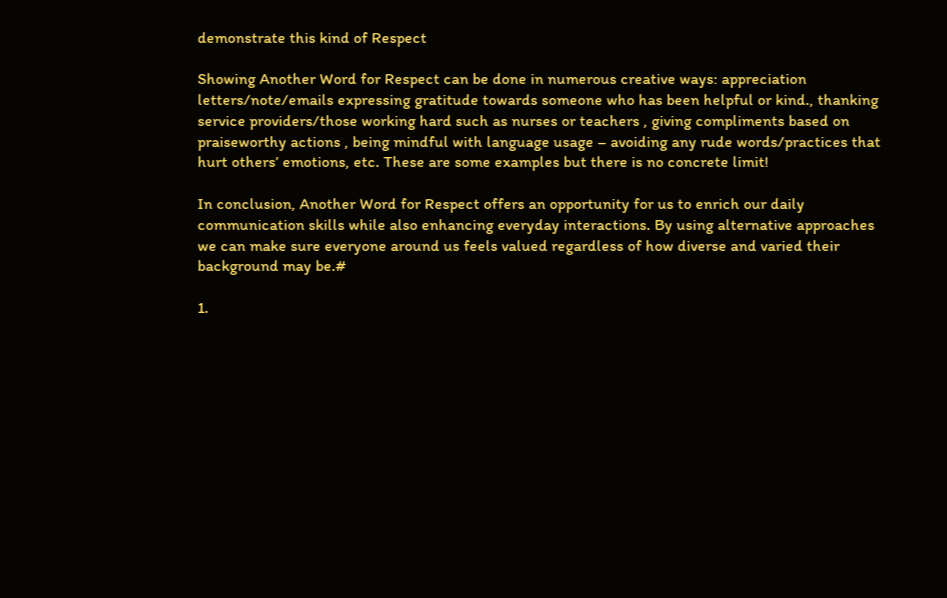demonstrate this kind of Respect

Showing Another Word for Respect can be done in numerous creative ways: appreciation letters/note/emails expressing gratitude towards someone who has been helpful or kind., thanking service providers/those working hard such as nurses or teachers , giving compliments based on praiseworthy actions , being mindful with language usage – avoiding any rude words/practices that hurt others’ emotions, etc. These are some examples but there is no concrete limit!

In conclusion, Another Word for Respect offers an opportunity for us to enrich our daily communication skills while also enhancing everyday interactions. By using alternative approaches we can make sure everyone around us feels valued regardless of how diverse and varied their background may be.#

1.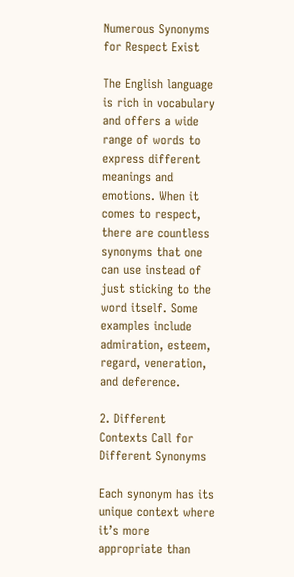Numerous Synonyms for Respect Exist

The English language is rich in vocabulary and offers a wide range of words to express different meanings and emotions. When it comes to respect, there are countless synonyms that one can use instead of just sticking to the word itself. Some examples include admiration, esteem, regard, veneration, and deference.

2. Different Contexts Call for Different Synonyms

Each synonym has its unique context where it’s more appropriate than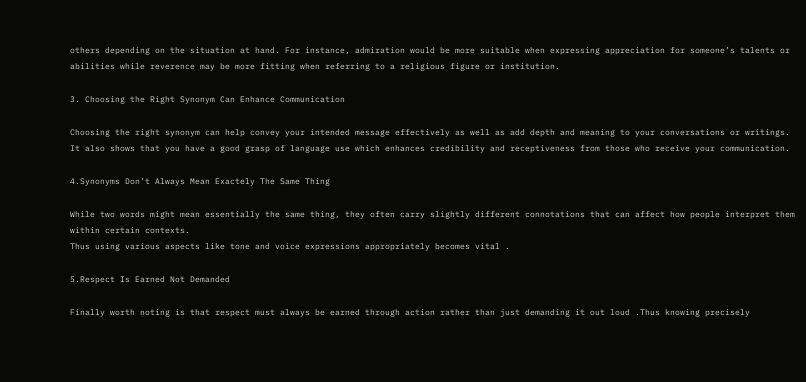others depending on the situation at hand. For instance, admiration would be more suitable when expressing appreciation for someone’s talents or abilities while reverence may be more fitting when referring to a religious figure or institution.

3. Choosing the Right Synonym Can Enhance Communication

Choosing the right synonym can help convey your intended message effectively as well as add depth and meaning to your conversations or writings. It also shows that you have a good grasp of language use which enhances credibility and receptiveness from those who receive your communication.

4.Synonyms Don’t Always Mean Exactely The Same Thing

While two words might mean essentially the same thing, they often carry slightly different connotations that can affect how people interpret them within certain contexts.
Thus using various aspects like tone and voice expressions appropriately becomes vital .

5.Respect Is Earned Not Demanded

Finally worth noting is that respect must always be earned through action rather than just demanding it out loud .Thus knowing precisely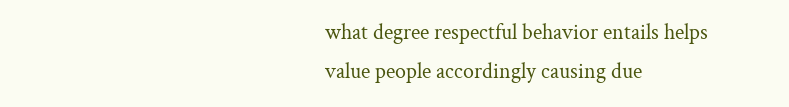what degree respectful behavior entails helps value people accordingly causing due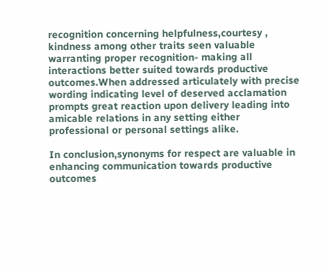recognition concerning helpfulness,courtesy , kindness among other traits seen valuable warranting proper recognition- making all interactions better suited towards productive outcomes.When addressed articulately with precise wording indicating level of deserved acclamation prompts great reaction upon delivery leading into amicable relations in any setting either professional or personal settings alike.

In conclusion,synonyms for respect are valuable in enhancing communication towards productive outcomes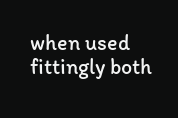when used fittingly both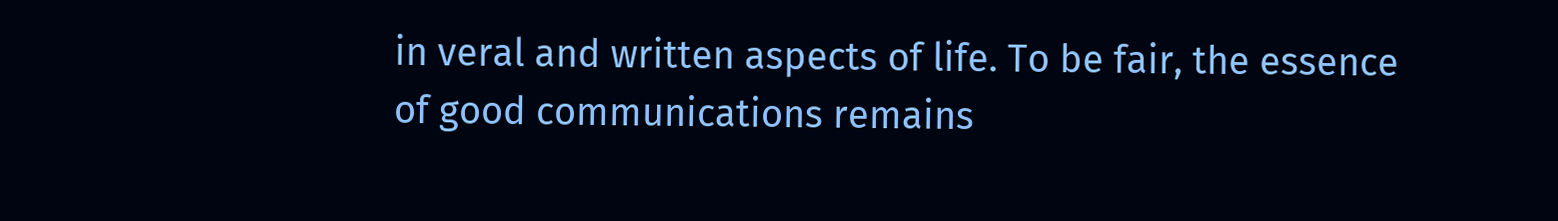in veral and written aspects of life. To be fair, the essence of good communications remains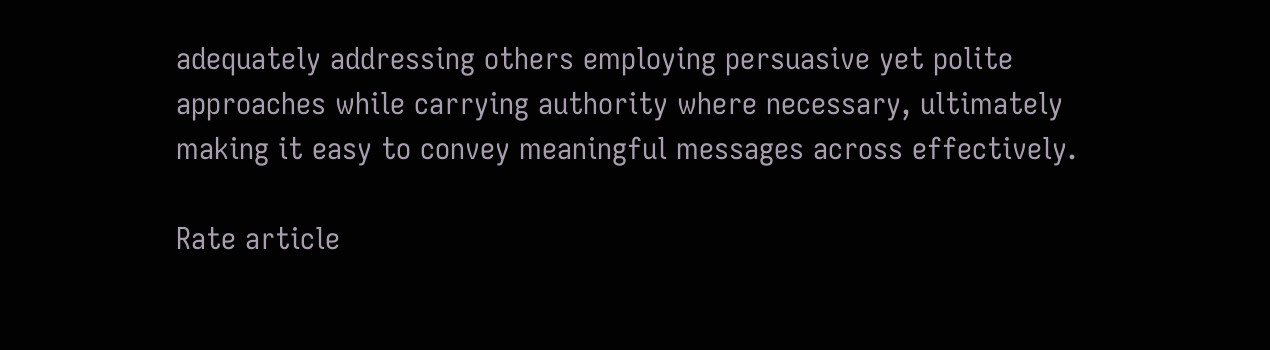adequately addressing others employing persuasive yet polite approaches while carrying authority where necessary, ultimately making it easy to convey meaningful messages across effectively.

Rate article